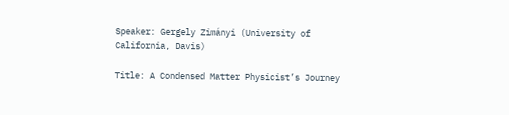Speaker: Gergely Zimányi (University of California, Davis)

Title: A Condensed Matter Physicist’s Journey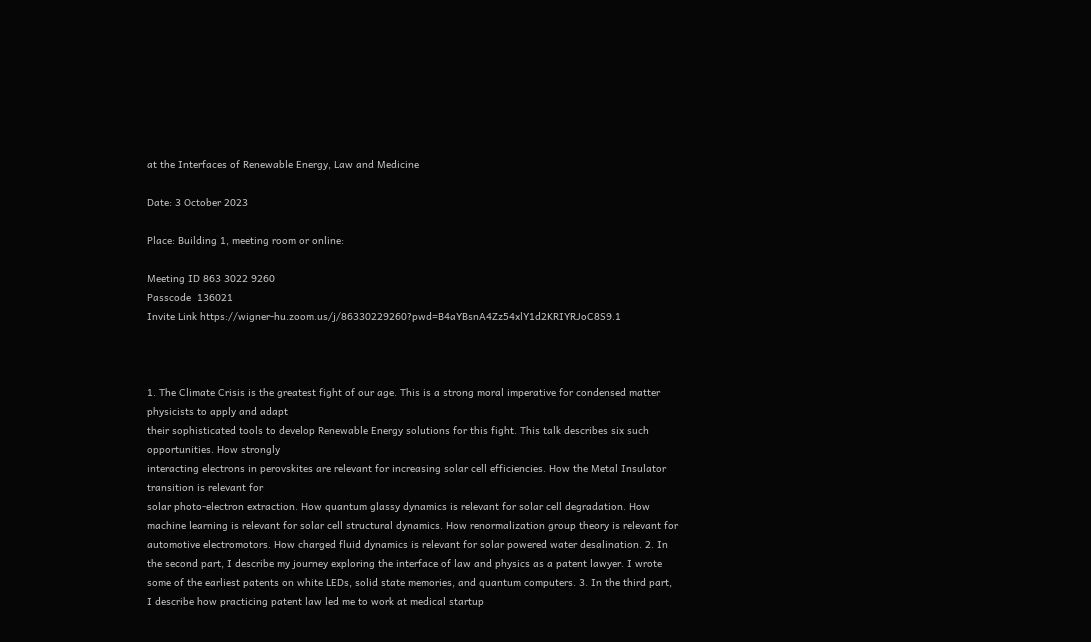at the Interfaces of Renewable Energy, Law and Medicine

Date: 3 October 2023

Place: Building 1, meeting room or online:

Meeting ID 863 3022 9260
Passcode  136021
Invite Link https://wigner-hu.zoom.us/j/86330229260?pwd=B4aYBsnA4Zz54xlY1d2KRIYRJoC8S9.1



1. The Climate Crisis is the greatest fight of our age. This is a strong moral imperative for condensed matter physicists to apply and adapt
their sophisticated tools to develop Renewable Energy solutions for this fight. This talk describes six such opportunities. How strongly
interacting electrons in perovskites are relevant for increasing solar cell efficiencies. How the Metal Insulator transition is relevant for
solar photo-electron extraction. How quantum glassy dynamics is relevant for solar cell degradation. How machine learning is relevant for solar cell structural dynamics. How renormalization group theory is relevant for automotive electromotors. How charged fluid dynamics is relevant for solar powered water desalination. 2. In the second part, I describe my journey exploring the interface of law and physics as a patent lawyer. I wrote some of the earliest patents on white LEDs, solid state memories, and quantum computers. 3. In the third part, I describe how practicing patent law led me to work at medical startup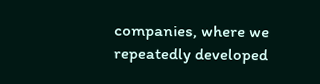companies, where we repeatedly developed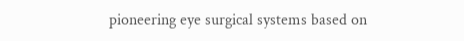pioneering eye surgical systems based on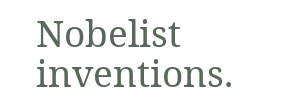Nobelist inventions.